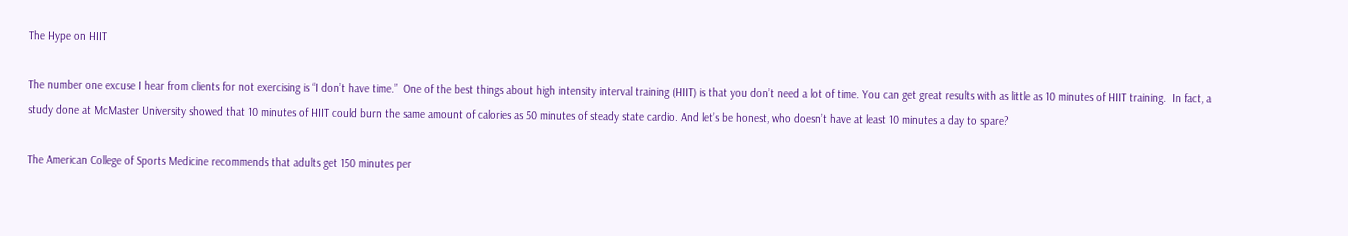The Hype on HIIT

The number one excuse I hear from clients for not exercising is “I don’t have time.”  One of the best things about high intensity interval training (HIIT) is that you don’t need a lot of time. You can get great results with as little as 10 minutes of HIIT training.  In fact, a study done at McMaster University showed that 10 minutes of HIIT could burn the same amount of calories as 50 minutes of steady state cardio. And let’s be honest, who doesn’t have at least 10 minutes a day to spare?

The American College of Sports Medicine recommends that adults get 150 minutes per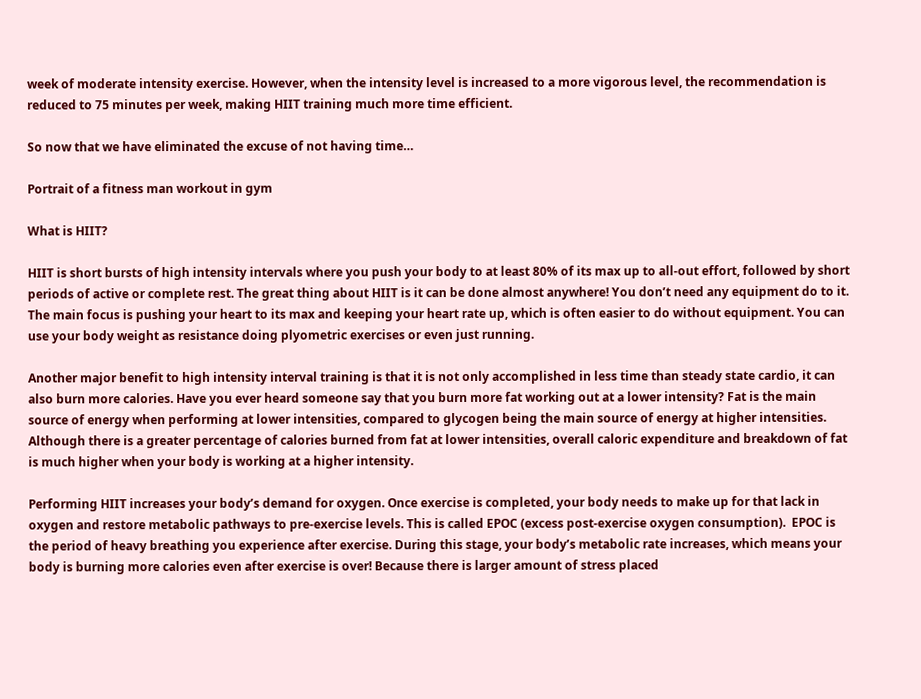week of moderate intensity exercise. However, when the intensity level is increased to a more vigorous level, the recommendation is reduced to 75 minutes per week, making HIIT training much more time efficient.

So now that we have eliminated the excuse of not having time…

Portrait of a fitness man workout in gym

What is HIIT?

HIIT is short bursts of high intensity intervals where you push your body to at least 80% of its max up to all-out effort, followed by short periods of active or complete rest. The great thing about HIIT is it can be done almost anywhere! You don’t need any equipment do to it. The main focus is pushing your heart to its max and keeping your heart rate up, which is often easier to do without equipment. You can use your body weight as resistance doing plyometric exercises or even just running.

Another major benefit to high intensity interval training is that it is not only accomplished in less time than steady state cardio, it can also burn more calories. Have you ever heard someone say that you burn more fat working out at a lower intensity? Fat is the main source of energy when performing at lower intensities, compared to glycogen being the main source of energy at higher intensities.  Although there is a greater percentage of calories burned from fat at lower intensities, overall caloric expenditure and breakdown of fat is much higher when your body is working at a higher intensity.

Performing HIIT increases your body’s demand for oxygen. Once exercise is completed, your body needs to make up for that lack in oxygen and restore metabolic pathways to pre-exercise levels. This is called EPOC (excess post-exercise oxygen consumption).  EPOC is the period of heavy breathing you experience after exercise. During this stage, your body’s metabolic rate increases, which means your body is burning more calories even after exercise is over! Because there is larger amount of stress placed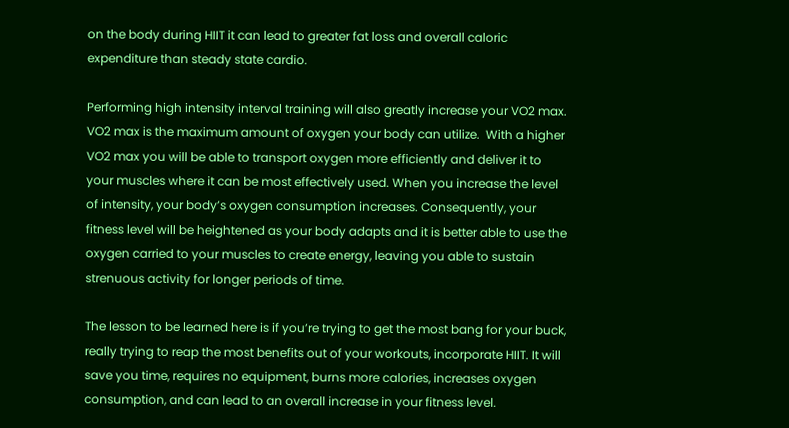on the body during HIIT it can lead to greater fat loss and overall caloric expenditure than steady state cardio.

Performing high intensity interval training will also greatly increase your VO2 max. VO2 max is the maximum amount of oxygen your body can utilize.  With a higher VO2 max you will be able to transport oxygen more efficiently and deliver it to your muscles where it can be most effectively used. When you increase the level of intensity, your body’s oxygen consumption increases. Consequently, your fitness level will be heightened as your body adapts and it is better able to use the oxygen carried to your muscles to create energy, leaving you able to sustain strenuous activity for longer periods of time.

The lesson to be learned here is if you’re trying to get the most bang for your buck, really trying to reap the most benefits out of your workouts, incorporate HIIT. It will save you time, requires no equipment, burns more calories, increases oxygen consumption, and can lead to an overall increase in your fitness level.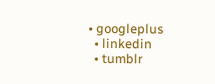• googleplus
  • linkedin
  • tumblr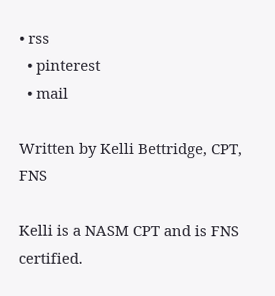• rss
  • pinterest
  • mail

Written by Kelli Bettridge, CPT, FNS

Kelli is a NASM CPT and is FNS certified.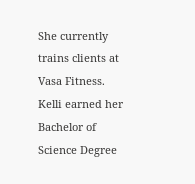She currently trains clients at Vasa Fitness. Kelli earned her Bachelor of Science Degree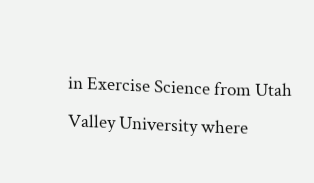in Exercise Science from Utah Valley University where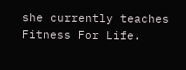she currently teaches Fitness For Life.